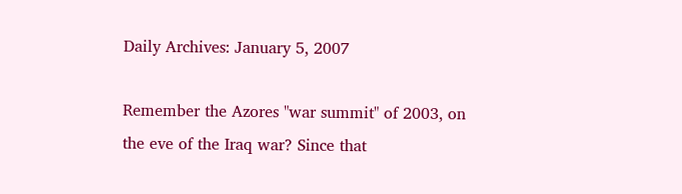Daily Archives: January 5, 2007

Remember the Azores "war summit" of 2003, on the eve of the Iraq war? Since that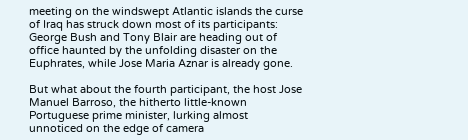meeting on the windswept Atlantic islands the curse of Iraq has struck down most of its participants: George Bush and Tony Blair are heading out of office haunted by the unfolding disaster on the Euphrates, while Jose Maria Aznar is already gone.

But what about the fourth participant, the host Jose Manuel Barroso, the hitherto little-known Portuguese prime minister, lurking almost unnoticed on the edge of camera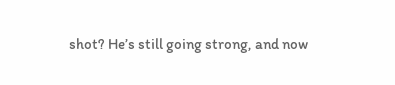shot? He’s still going strong, and now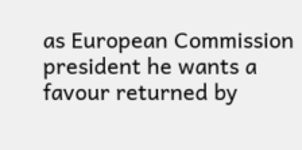as European Commission president he wants a favour returned by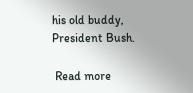his old buddy, President Bush.

 Read more